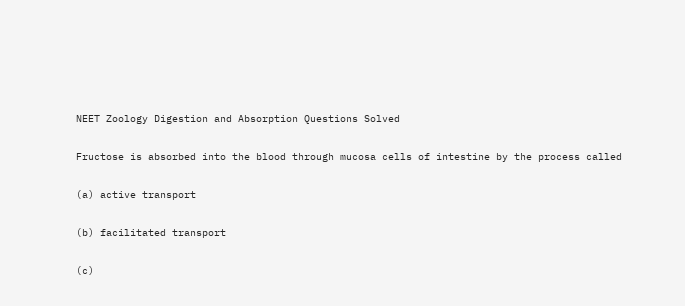NEET Zoology Digestion and Absorption Questions Solved

Fructose is absorbed into the blood through mucosa cells of intestine by the process called

(a) active transport

(b) facilitated transport

(c)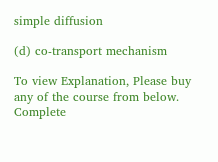simple diffusion

(d) co-transport mechanism

To view Explanation, Please buy any of the course from below.
Complete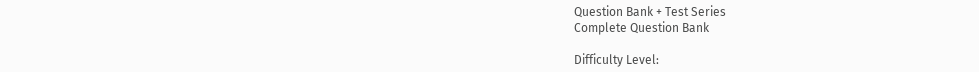Question Bank + Test Series
Complete Question Bank

Difficulty Level: